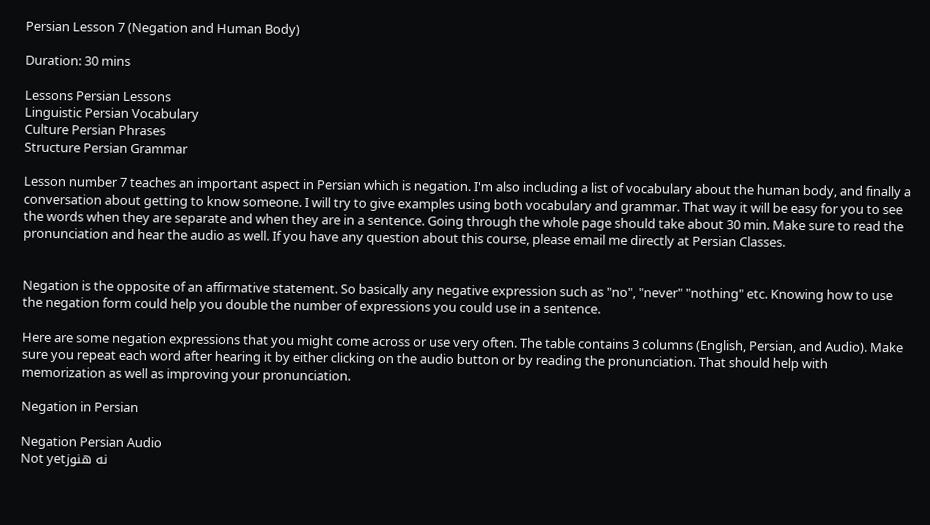Persian Lesson 7 (Negation and Human Body)

Duration: 30 mins

Lessons Persian Lessons
Linguistic Persian Vocabulary
Culture Persian Phrases
Structure Persian Grammar

Lesson number 7 teaches an important aspect in Persian which is negation. I'm also including a list of vocabulary about the human body, and finally a conversation about getting to know someone. I will try to give examples using both vocabulary and grammar. That way it will be easy for you to see the words when they are separate and when they are in a sentence. Going through the whole page should take about 30 min. Make sure to read the pronunciation and hear the audio as well. If you have any question about this course, please email me directly at Persian Classes.


Negation is the opposite of an affirmative statement. So basically any negative expression such as "no", "never" "nothing" etc. Knowing how to use the negation form could help you double the number of expressions you could use in a sentence.

Here are some negation expressions that you might come across or use very often. The table contains 3 columns (English, Persian, and Audio). Make sure you repeat each word after hearing it by either clicking on the audio button or by reading the pronunciation. That should help with memorization as well as improving your pronunciation.

Negation in Persian

Negation Persian Audio
Not yetنه هنوز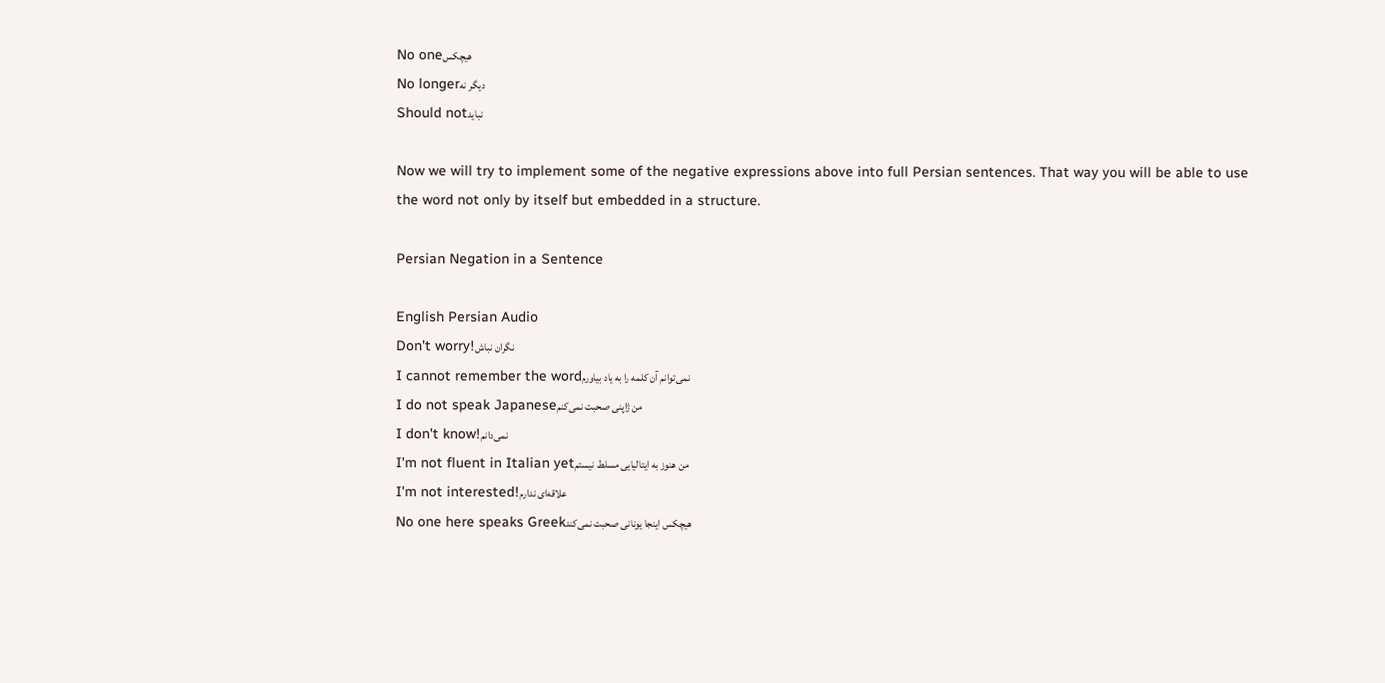No oneهیچکس
No longerدیگر نه
Should notنباید

Now we will try to implement some of the negative expressions above into full Persian sentences. That way you will be able to use the word not only by itself but embedded in a structure.

Persian Negation in a Sentence

English Persian Audio
Don't worry!نگران نباش
I cannot remember the wordنمی‌توانم آن کلمه را به یاد بیاورم
I do not speak Japaneseمن ژاپنی صحبت نمی‌کنم
I don't know!نمی‌دانم
I'm not fluent in Italian yetمن هنوز به ایتالیایی مسلط نیستم
I'm not interested!علاقه‌ای ندارم
No one here speaks Greekهیچکس اینجا یونانی صحبت نمی‌کند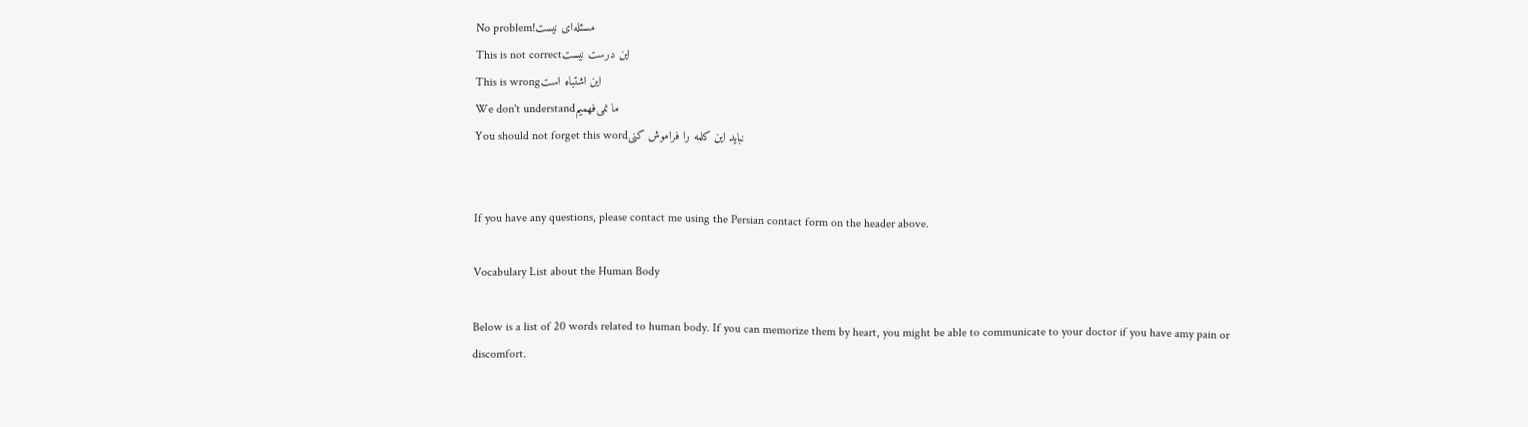No problem!مسئله‌ای نیست
This is not correctاین درست نیست
This is wrongاین اشتباه است
We don't understandما نمی‌فهمیم
You should not forget this wordنباید این کلمه را فراموش کنی


If you have any questions, please contact me using the Persian contact form on the header above.

Vocabulary List about the Human Body

Below is a list of 20 words related to human body. If you can memorize them by heart, you might be able to communicate to your doctor if you have amy pain or discomfort.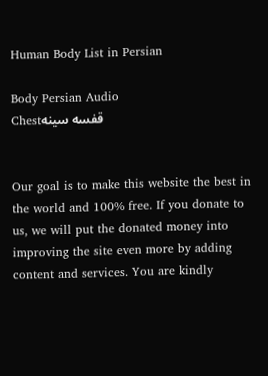Human Body List in Persian

Body Persian Audio
Chestقفسه سینه


Our goal is to make this website the best in the world and 100% free. If you donate to us, we will put the donated money into improving the site even more by adding content and services. You are kindly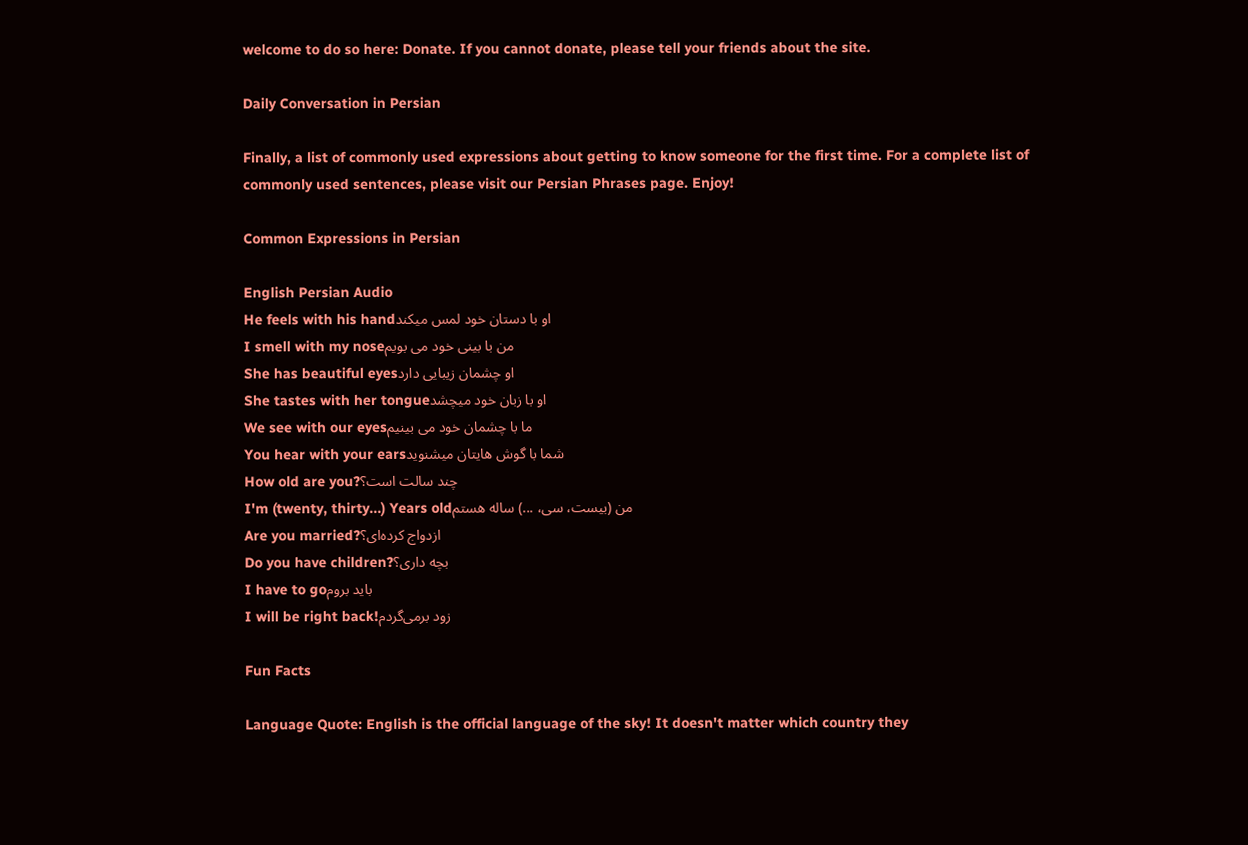welcome to do so here: Donate. If you cannot donate, please tell your friends about the site.

Daily Conversation in Persian

Finally, a list of commonly used expressions about getting to know someone for the first time. For a complete list of commonly used sentences, please visit our Persian Phrases page. Enjoy!

Common Expressions in Persian

English Persian Audio
He feels with his handاو با دستان خود لمس ميکند
I smell with my noseمن با بينی خود می بویم
She has beautiful eyesاو چشمان زيبایی دارد
She tastes with her tongueاو با زبان خود ميچشد
We see with our eyesما با چشمان خود می بينيم
You hear with your earsشما با گوش هایتان ميشنويد
How old are you?چند سالت است؟
I'm (twenty, thirty...) Years oldمن (بیست، سی، ...) ساله هستم
Are you married?ازدواج کرده‌ای؟
Do you have children?بچه داری؟
I have to goباید بروم
I will be right back!زود برمی‌گردم

Fun Facts

Language Quote: English is the official language of the sky! It doesn't matter which country they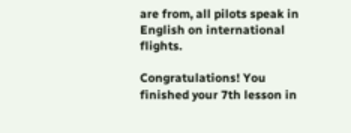are from, all pilots speak in English on international flights.

Congratulations! You finished your 7th lesson in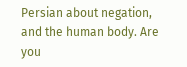Persian about negation, and the human body. Are you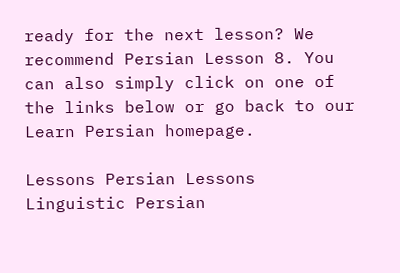ready for the next lesson? We recommend Persian Lesson 8. You can also simply click on one of the links below or go back to our Learn Persian homepage.

Lessons Persian Lessons
Linguistic Persian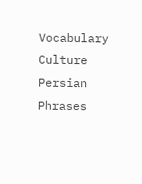Vocabulary
Culture Persian Phrases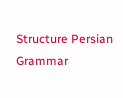Structure Persian Grammar